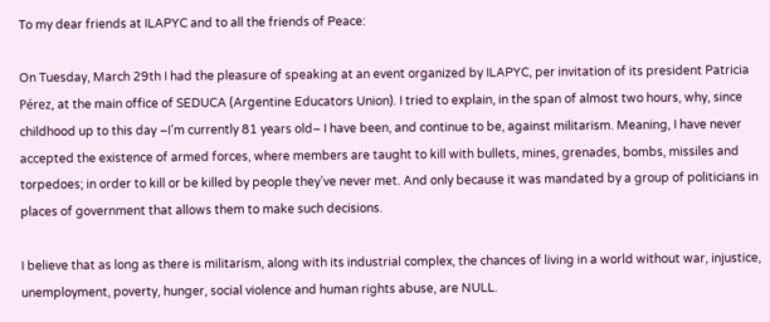To my dear friends at ILAPYC and to all the friends of Peace:

On Tuesday, March 29th I had the pleasure of speaking at an event organized by ILAPYC, per invitation of its president Patricia Pérez, at the main office of SEDUCA (Argentine Educators Union). I tried to explain, in the span of almost two hours, why, since childhood up to this day –I’m currently 81 years old– I have been, and continue to be, against militarism. Meaning, I have never accepted the existence of armed forces, where members are taught to kill with bullets, mines, grenades, bombs, missiles and torpedoes; in order to kill or be killed by people they’ve never met. And only because it was mandated by a group of politicians in places of government that allows them to make such decisions.

I believe that as long as there is militarism, along with its industrial complex, the chances of living in a world without war, injustice, unemployment, poverty, hunger, social violence and human rights abuse, are NULL.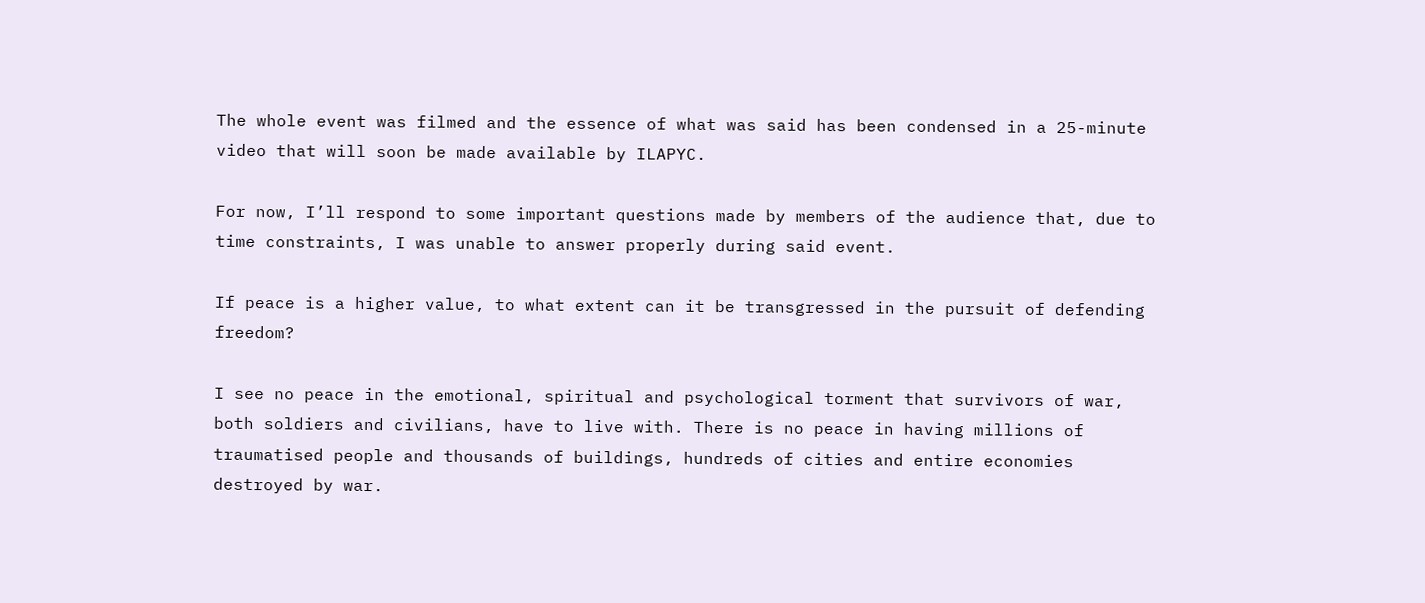The whole event was filmed and the essence of what was said has been condensed in a 25-minute video that will soon be made available by ILAPYC.

For now, I’ll respond to some important questions made by members of the audience that, due to time constraints, I was unable to answer properly during said event.

If peace is a higher value, to what extent can it be transgressed in the pursuit of defending freedom?

I see no peace in the emotional, spiritual and psychological torment that survivors of war, both soldiers and civilians, have to live with. There is no peace in having millions of traumatised people and thousands of buildings, hundreds of cities and entire economies destroyed by war.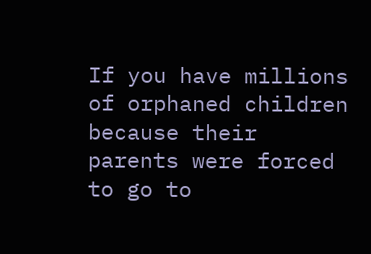If you have millions of orphaned children because their parents were forced to go to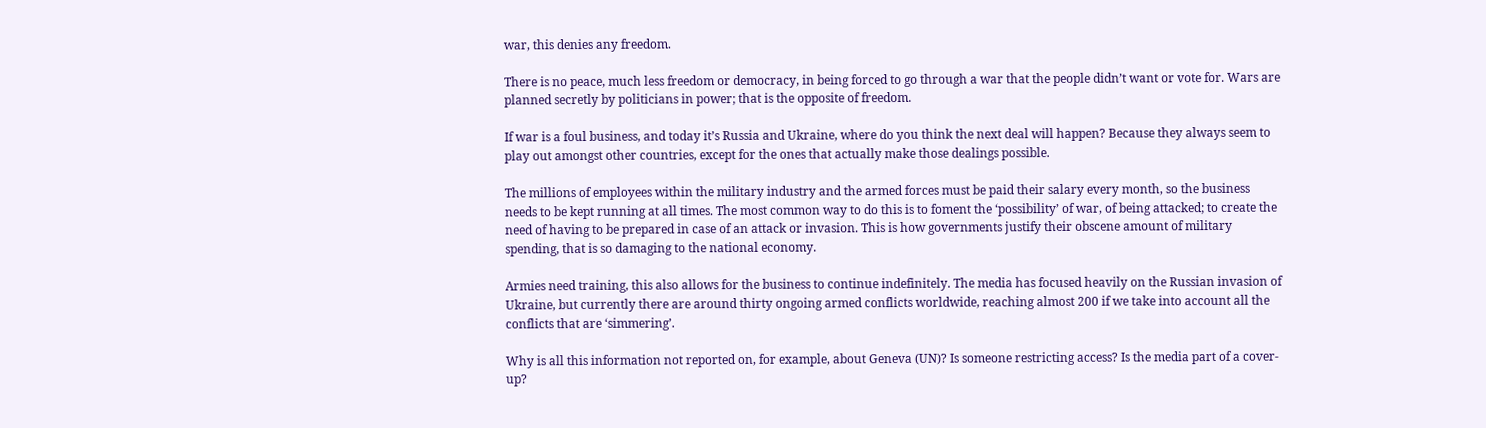war, this denies any freedom.

There is no peace, much less freedom or democracy, in being forced to go through a war that the people didn’t want or vote for. Wars are planned secretly by politicians in power; that is the opposite of freedom.

If war is a foul business, and today it’s Russia and Ukraine, where do you think the next deal will happen? Because they always seem to play out amongst other countries, except for the ones that actually make those dealings possible.

The millions of employees within the military industry and the armed forces must be paid their salary every month, so the business needs to be kept running at all times. The most common way to do this is to foment the ‘possibility’ of war, of being attacked; to create the need of having to be prepared in case of an attack or invasion. This is how governments justify their obscene amount of military spending, that is so damaging to the national economy.

Armies need training, this also allows for the business to continue indefinitely. The media has focused heavily on the Russian invasion of Ukraine, but currently there are around thirty ongoing armed conflicts worldwide, reaching almost 200 if we take into account all the conflicts that are ‘simmering’.

Why is all this information not reported on, for example, about Geneva (UN)? Is someone restricting access? Is the media part of a cover-up?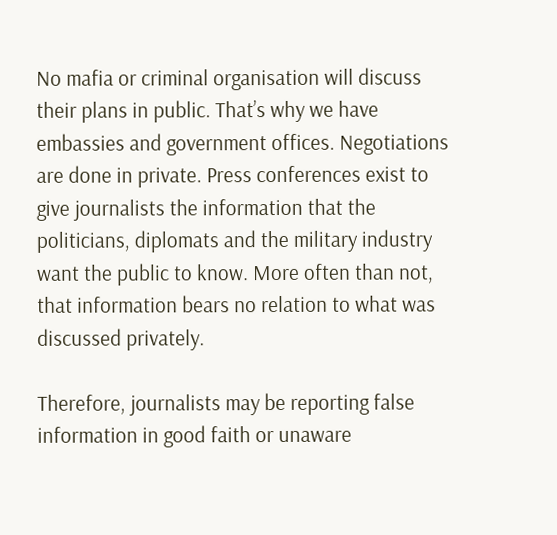No mafia or criminal organisation will discuss their plans in public. That’s why we have embassies and government offices. Negotiations are done in private. Press conferences exist to give journalists the information that the politicians, diplomats and the military industry want the public to know. More often than not, that information bears no relation to what was discussed privately.

Therefore, journalists may be reporting false information in good faith or unaware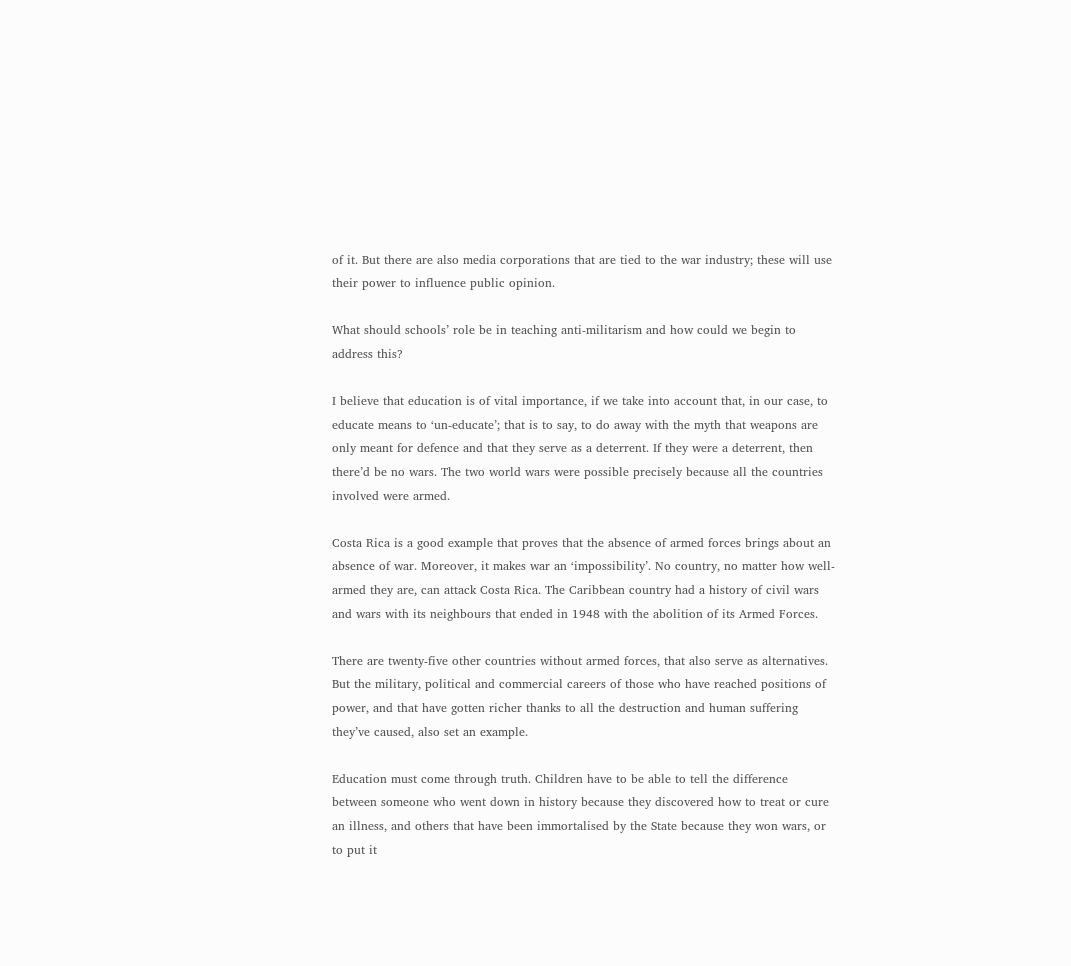of it. But there are also media corporations that are tied to the war industry; these will use their power to influence public opinion.

What should schools’ role be in teaching anti-militarism and how could we begin to address this?

I believe that education is of vital importance, if we take into account that, in our case, to educate means to ‘un-educate’; that is to say, to do away with the myth that weapons are only meant for defence and that they serve as a deterrent. If they were a deterrent, then there’d be no wars. The two world wars were possible precisely because all the countries involved were armed.

Costa Rica is a good example that proves that the absence of armed forces brings about an absence of war. Moreover, it makes war an ‘impossibility’. No country, no matter how well-armed they are, can attack Costa Rica. The Caribbean country had a history of civil wars and wars with its neighbours that ended in 1948 with the abolition of its Armed Forces.

There are twenty-five other countries without armed forces, that also serve as alternatives. But the military, political and commercial careers of those who have reached positions of power, and that have gotten richer thanks to all the destruction and human suffering they’ve caused, also set an example.

Education must come through truth. Children have to be able to tell the difference between someone who went down in history because they discovered how to treat or cure an illness, and others that have been immortalised by the State because they won wars, or to put it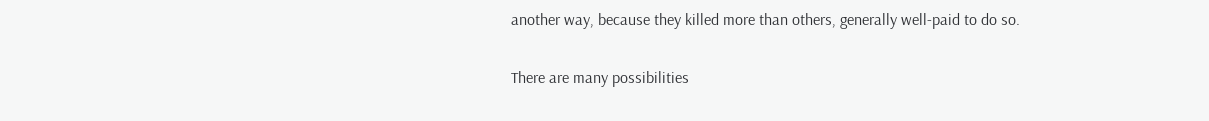another way, because they killed more than others, generally well-paid to do so.

There are many possibilities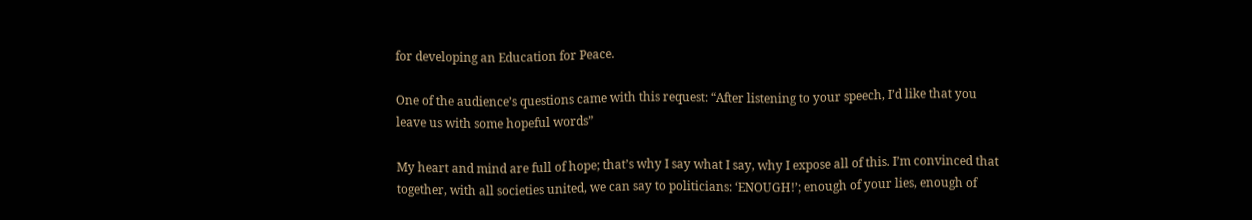for developing an Education for Peace.

One of the audience’s questions came with this request: “After listening to your speech, I’d like that you leave us with some hopeful words”

My heart and mind are full of hope; that’s why I say what I say, why I expose all of this. I’m convinced that together, with all societies united, we can say to politicians: ‘ENOUGH!’; enough of your lies, enough of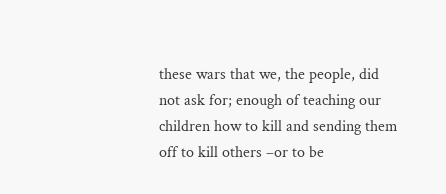these wars that we, the people, did not ask for; enough of teaching our children how to kill and sending them off to kill others –or to be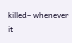killed– whenever it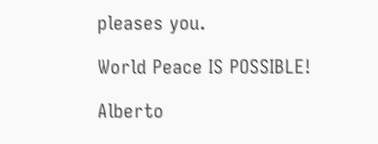pleases you.

World Peace IS POSSIBLE!

Alberto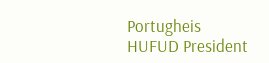Portugheis
HUFUD President